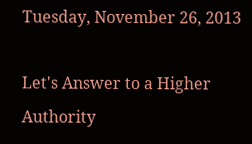Tuesday, November 26, 2013

Let's Answer to a Higher Authority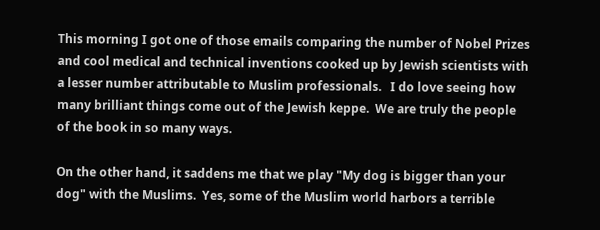This morning I got one of those emails comparing the number of Nobel Prizes and cool medical and technical inventions cooked up by Jewish scientists with a lesser number attributable to Muslim professionals.   I do love seeing how many brilliant things come out of the Jewish keppe.  We are truly the people of the book in so many ways.

On the other hand, it saddens me that we play "My dog is bigger than your dog" with the Muslims.  Yes, some of the Muslim world harbors a terrible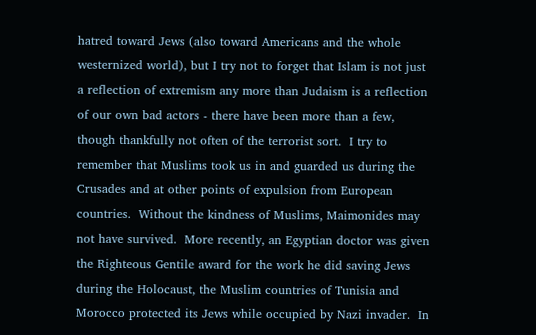hatred toward Jews (also toward Americans and the whole westernized world), but I try not to forget that Islam is not just a reflection of extremism any more than Judaism is a reflection of our own bad actors - there have been more than a few, though thankfully not often of the terrorist sort.  I try to remember that Muslims took us in and guarded us during the Crusades and at other points of expulsion from European countries.  Without the kindness of Muslims, Maimonides may not have survived.  More recently, an Egyptian doctor was given the Righteous Gentile award for the work he did saving Jews during the Holocaust, the Muslim countries of Tunisia and Morocco protected its Jews while occupied by Nazi invader.  In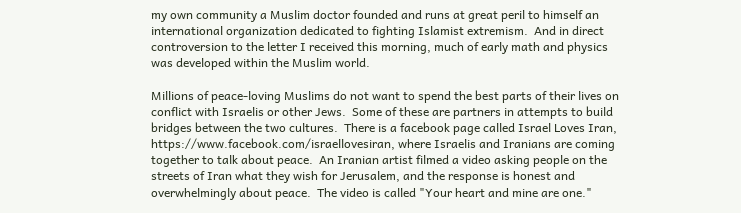my own community a Muslim doctor founded and runs at great peril to himself an international organization dedicated to fighting Islamist extremism.  And in direct controversion to the letter I received this morning, much of early math and physics was developed within the Muslim world.

Millions of peace-loving Muslims do not want to spend the best parts of their lives on conflict with Israelis or other Jews.  Some of these are partners in attempts to build bridges between the two cultures.  There is a facebook page called Israel Loves Iran, https://www.facebook.com/israellovesiran, where Israelis and Iranians are coming together to talk about peace.  An Iranian artist filmed a video asking people on the streets of Iran what they wish for Jerusalem, and the response is honest and overwhelmingly about peace.  The video is called "Your heart and mine are one."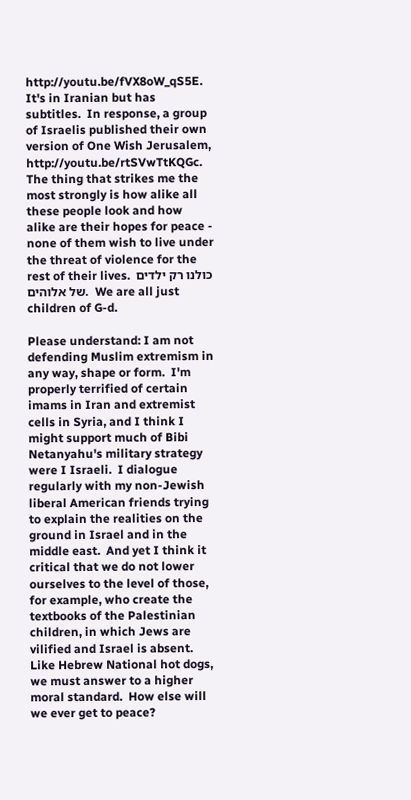http://youtu.be/fVX8oW_qS5E.  It's in Iranian but has subtitles.  In response, a group of Israelis published their own version of One Wish Jerusalem, http://youtu.be/rtSVwTtKQGc.  The thing that strikes me the most strongly is how alike all these people look and how alike are their hopes for peace - none of them wish to live under the threat of violence for the rest of their lives.  כולנו רק ילדים של אלוהים.  We are all just children of G-d.

Please understand: I am not defending Muslim extremism in any way, shape or form.  I'm properly terrified of certain imams in Iran and extremist cells in Syria, and I think I might support much of Bibi Netanyahu's military strategy were I Israeli.  I dialogue regularly with my non-Jewish liberal American friends trying to explain the realities on the ground in Israel and in the middle east.  And yet I think it critical that we do not lower ourselves to the level of those, for example, who create the textbooks of the Palestinian children, in which Jews are vilified and Israel is absent.  Like Hebrew National hot dogs, we must answer to a higher moral standard.  How else will we ever get to peace?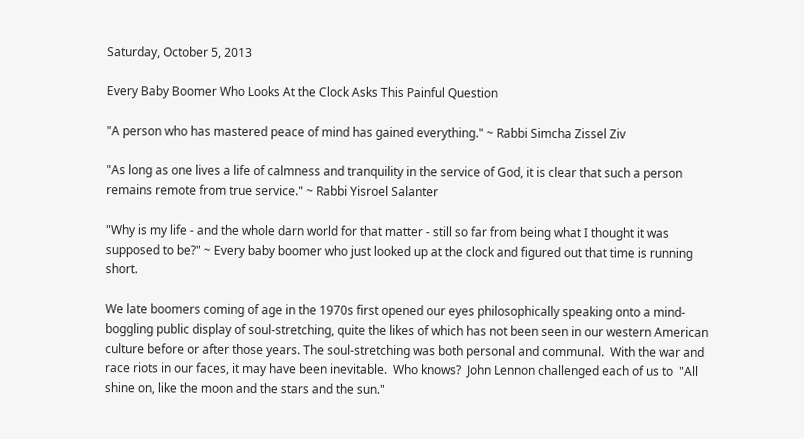Saturday, October 5, 2013

Every Baby Boomer Who Looks At the Clock Asks This Painful Question

"A person who has mastered peace of mind has gained everything." ~ Rabbi Simcha Zissel Ziv

"As long as one lives a life of calmness and tranquility in the service of God, it is clear that such a person remains remote from true service." ~ Rabbi Yisroel Salanter

"Why is my life - and the whole darn world for that matter - still so far from being what I thought it was supposed to be?" ~ Every baby boomer who just looked up at the clock and figured out that time is running short.

We late boomers coming of age in the 1970s first opened our eyes philosophically speaking onto a mind-boggling public display of soul-stretching, quite the likes of which has not been seen in our western American culture before or after those years. The soul-stretching was both personal and communal.  With the war and race riots in our faces, it may have been inevitable.  Who knows?  John Lennon challenged each of us to  "All shine on, like the moon and the stars and the sun."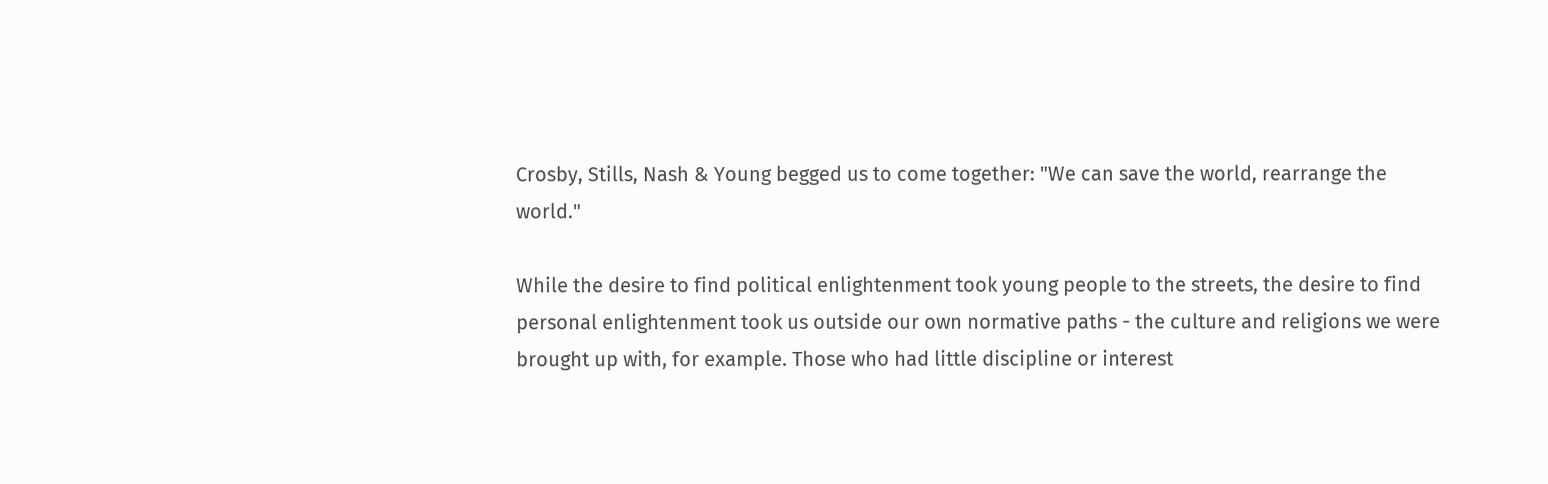Crosby, Stills, Nash & Young begged us to come together: "We can save the world, rearrange the world."

While the desire to find political enlightenment took young people to the streets, the desire to find personal enlightenment took us outside our own normative paths - the culture and religions we were brought up with, for example. Those who had little discipline or interest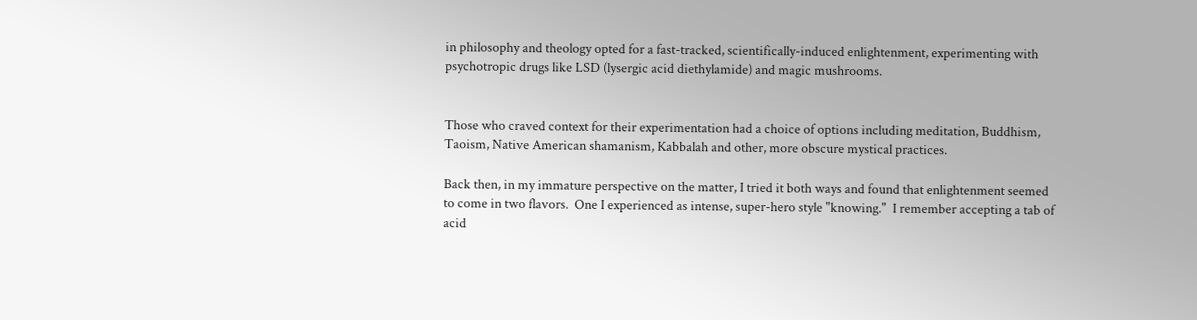in philosophy and theology opted for a fast-tracked, scientifically-induced enlightenment, experimenting with psychotropic drugs like LSD (lysergic acid diethylamide) and magic mushrooms.


Those who craved context for their experimentation had a choice of options including meditation, Buddhism, Taoism, Native American shamanism, Kabbalah and other, more obscure mystical practices.

Back then, in my immature perspective on the matter, I tried it both ways and found that enlightenment seemed to come in two flavors.  One I experienced as intense, super-hero style "knowing."  I remember accepting a tab of acid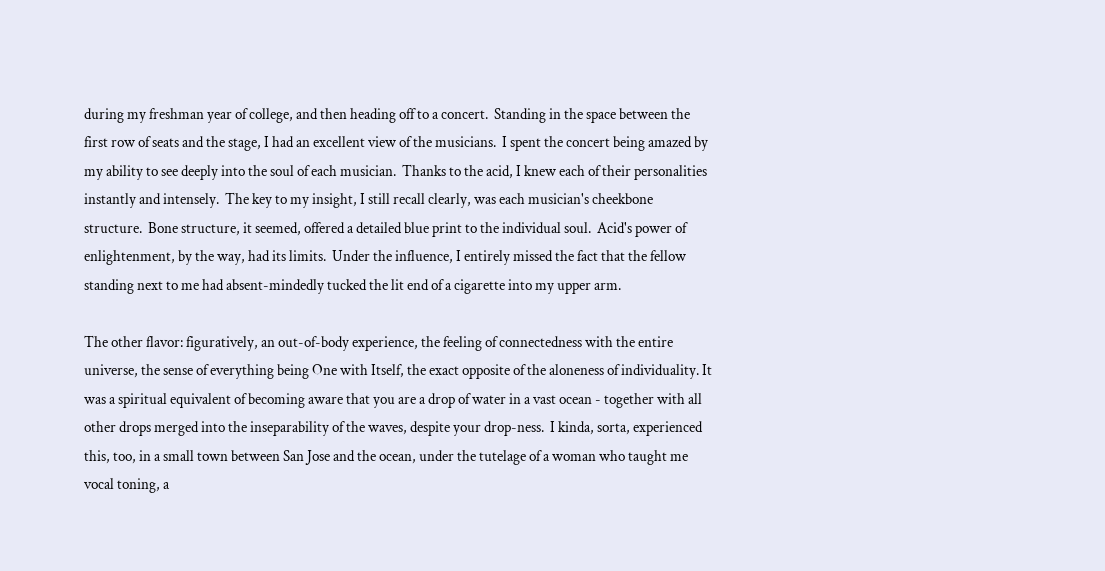during my freshman year of college, and then heading off to a concert.  Standing in the space between the first row of seats and the stage, I had an excellent view of the musicians.  I spent the concert being amazed by my ability to see deeply into the soul of each musician.  Thanks to the acid, I knew each of their personalities instantly and intensely.  The key to my insight, I still recall clearly, was each musician's cheekbone structure.  Bone structure, it seemed, offered a detailed blue print to the individual soul.  Acid's power of enlightenment, by the way, had its limits.  Under the influence, I entirely missed the fact that the fellow standing next to me had absent-mindedly tucked the lit end of a cigarette into my upper arm.

The other flavor: figuratively, an out-of-body experience, the feeling of connectedness with the entire universe, the sense of everything being One with Itself, the exact opposite of the aloneness of individuality. It was a spiritual equivalent of becoming aware that you are a drop of water in a vast ocean - together with all other drops merged into the inseparability of the waves, despite your drop-ness.  I kinda, sorta, experienced this, too, in a small town between San Jose and the ocean, under the tutelage of a woman who taught me vocal toning, a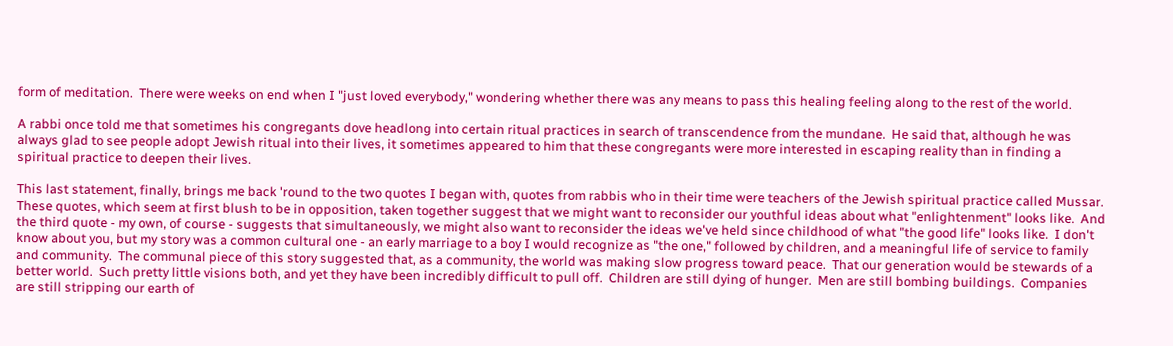form of meditation.  There were weeks on end when I "just loved everybody," wondering whether there was any means to pass this healing feeling along to the rest of the world.

A rabbi once told me that sometimes his congregants dove headlong into certain ritual practices in search of transcendence from the mundane.  He said that, although he was always glad to see people adopt Jewish ritual into their lives, it sometimes appeared to him that these congregants were more interested in escaping reality than in finding a spiritual practice to deepen their lives.

This last statement, finally, brings me back 'round to the two quotes I began with, quotes from rabbis who in their time were teachers of the Jewish spiritual practice called Mussar.  These quotes, which seem at first blush to be in opposition, taken together suggest that we might want to reconsider our youthful ideas about what "enlightenment" looks like.  And the third quote - my own, of course - suggests that simultaneously, we might also want to reconsider the ideas we've held since childhood of what "the good life" looks like.  I don't know about you, but my story was a common cultural one - an early marriage to a boy I would recognize as "the one," followed by children, and a meaningful life of service to family and community.  The communal piece of this story suggested that, as a community, the world was making slow progress toward peace.  That our generation would be stewards of a better world.  Such pretty little visions both, and yet they have been incredibly difficult to pull off.  Children are still dying of hunger.  Men are still bombing buildings.  Companies are still stripping our earth of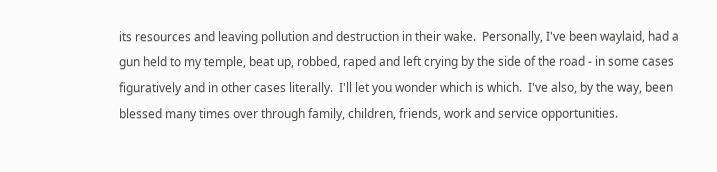its resources and leaving pollution and destruction in their wake.  Personally, I've been waylaid, had a gun held to my temple, beat up, robbed, raped and left crying by the side of the road - in some cases figuratively and in other cases literally.  I'll let you wonder which is which.  I've also, by the way, been blessed many times over through family, children, friends, work and service opportunities.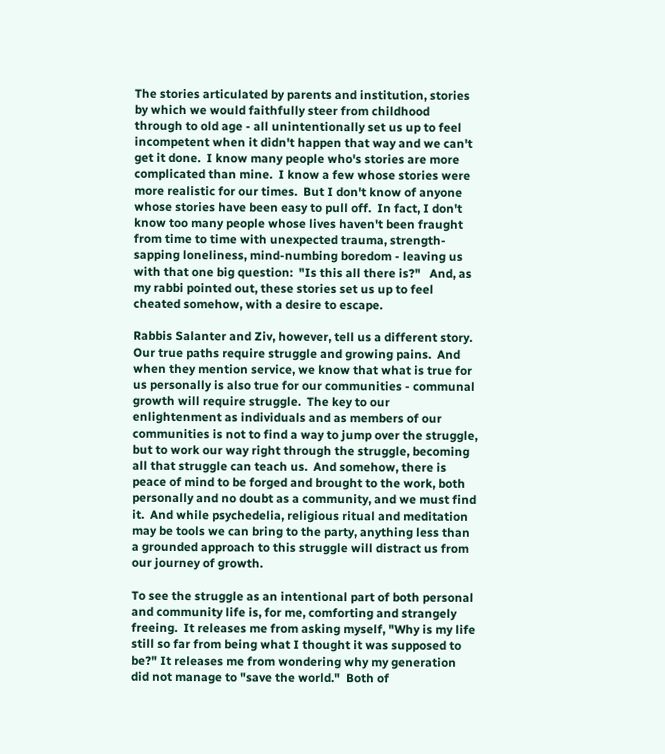The stories articulated by parents and institution, stories by which we would faithfully steer from childhood through to old age - all unintentionally set us up to feel incompetent when it didn't happen that way and we can't get it done.  I know many people who's stories are more complicated than mine.  I know a few whose stories were more realistic for our times.  But I don't know of anyone whose stories have been easy to pull off.  In fact, I don't know too many people whose lives haven't been fraught from time to time with unexpected trauma, strength-sapping loneliness, mind-numbing boredom - leaving us with that one big question:  "Is this all there is?"   And, as my rabbi pointed out, these stories set us up to feel cheated somehow, with a desire to escape.

Rabbis Salanter and Ziv, however, tell us a different story.  Our true paths require struggle and growing pains.  And when they mention service, we know that what is true for us personally is also true for our communities - communal growth will require struggle.  The key to our enlightenment as individuals and as members of our communities is not to find a way to jump over the struggle, but to work our way right through the struggle, becoming all that struggle can teach us.  And somehow, there is peace of mind to be forged and brought to the work, both personally and no doubt as a community, and we must find it.  And while psychedelia, religious ritual and meditation may be tools we can bring to the party, anything less than a grounded approach to this struggle will distract us from our journey of growth.

To see the struggle as an intentional part of both personal and community life is, for me, comforting and strangely freeing.  It releases me from asking myself, "Why is my life still so far from being what I thought it was supposed to be?" It releases me from wondering why my generation did not manage to "save the world."  Both of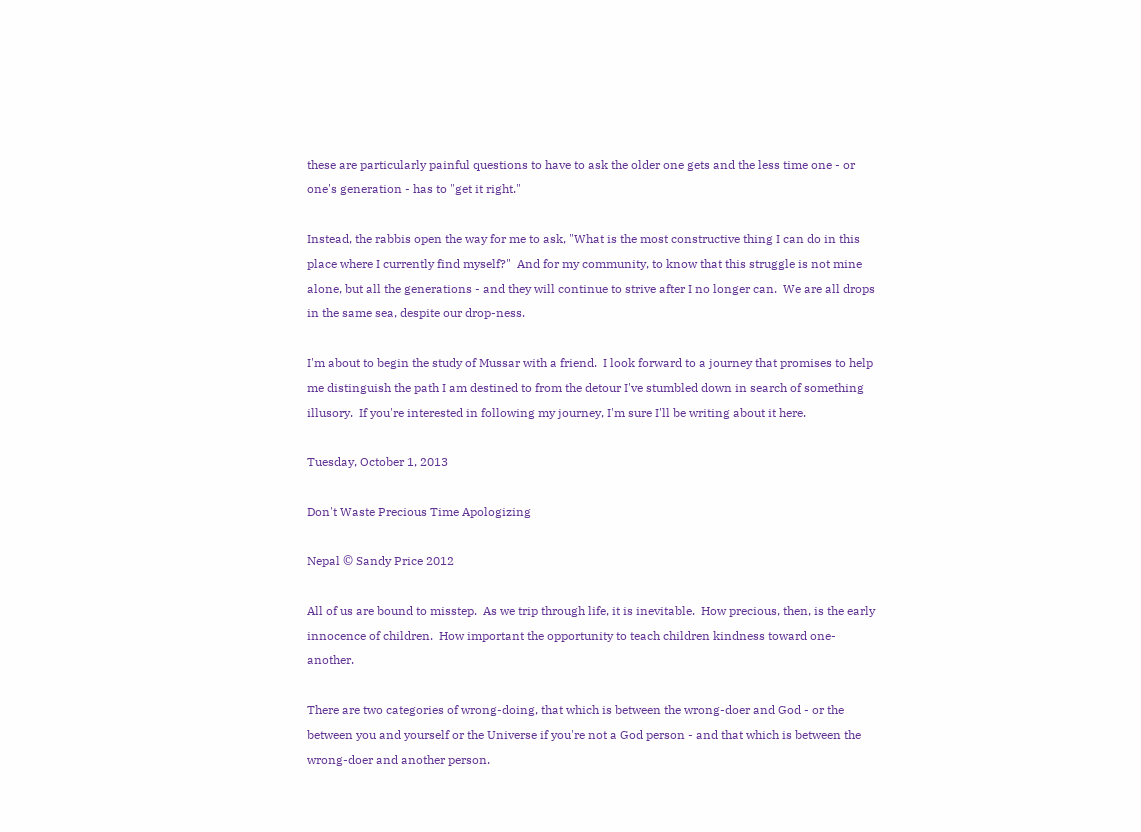these are particularly painful questions to have to ask the older one gets and the less time one - or one's generation - has to "get it right."

Instead, the rabbis open the way for me to ask, "What is the most constructive thing I can do in this place where I currently find myself?"  And for my community, to know that this struggle is not mine alone, but all the generations - and they will continue to strive after I no longer can.  We are all drops in the same sea, despite our drop-ness.

I'm about to begin the study of Mussar with a friend.  I look forward to a journey that promises to help me distinguish the path I am destined to from the detour I've stumbled down in search of something illusory.  If you're interested in following my journey, I'm sure I'll be writing about it here.

Tuesday, October 1, 2013

Don't Waste Precious Time Apologizing

Nepal © Sandy Price 2012

All of us are bound to misstep.  As we trip through life, it is inevitable.  How precious, then, is the early innocence of children.  How important the opportunity to teach children kindness toward one-another.

There are two categories of wrong-doing, that which is between the wrong-doer and God - or the between you and yourself or the Universe if you're not a God person - and that which is between the wrong-doer and another person.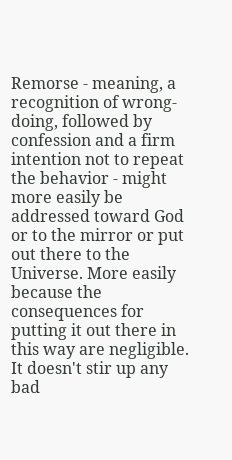Remorse - meaning, a recognition of wrong-doing, followed by confession and a firm intention not to repeat the behavior - might more easily be addressed toward God or to the mirror or put out there to the Universe. More easily because the consequences for putting it out there in this way are negligible.  It doesn't stir up any bad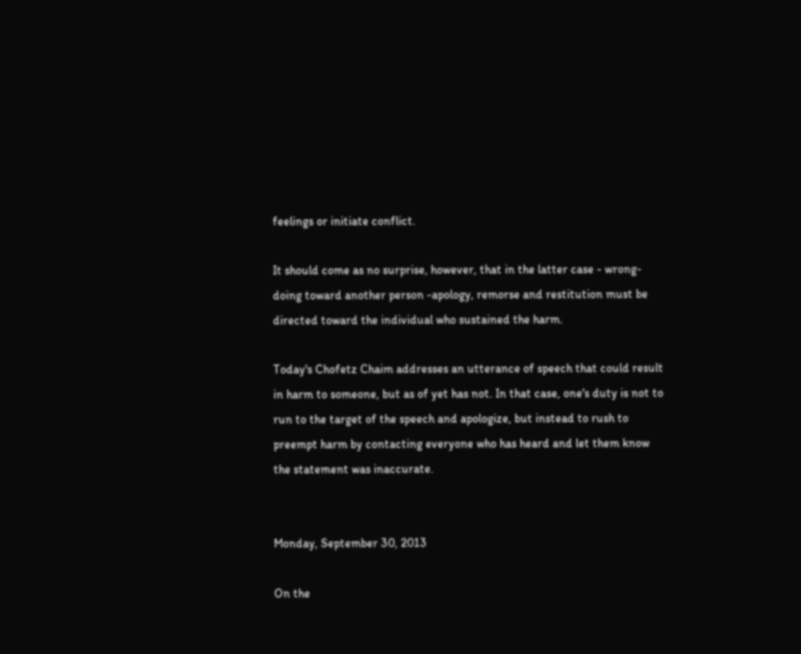feelings or initiate conflict.

It should come as no surprise, however, that in the latter case - wrong-doing toward another person -apology, remorse and restitution must be directed toward the individual who sustained the harm.

Today's Chofetz Chaim addresses an utterance of speech that could result in harm to someone, but as of yet has not. In that case, one's duty is not to run to the target of the speech and apologize, but instead to rush to preempt harm by contacting everyone who has heard and let them know the statement was inaccurate.


Monday, September 30, 2013

On the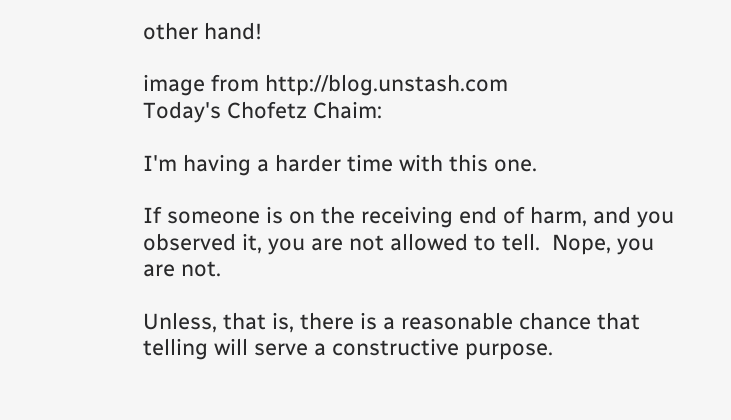other hand!

image from http://blog.unstash.com
Today's Chofetz Chaim:

I'm having a harder time with this one.

If someone is on the receiving end of harm, and you observed it, you are not allowed to tell.  Nope, you are not.

Unless, that is, there is a reasonable chance that telling will serve a constructive purpose.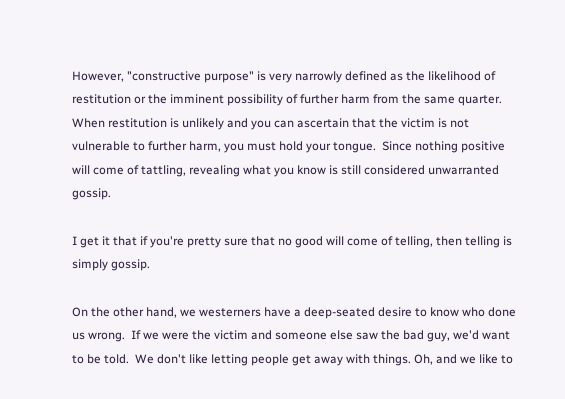However, "constructive purpose" is very narrowly defined as the likelihood of restitution or the imminent possibility of further harm from the same quarter.  When restitution is unlikely and you can ascertain that the victim is not vulnerable to further harm, you must hold your tongue.  Since nothing positive will come of tattling, revealing what you know is still considered unwarranted gossip.

I get it that if you're pretty sure that no good will come of telling, then telling is simply gossip.

On the other hand, we westerners have a deep-seated desire to know who done us wrong.  If we were the victim and someone else saw the bad guy, we'd want to be told.  We don't like letting people get away with things. Oh, and we like to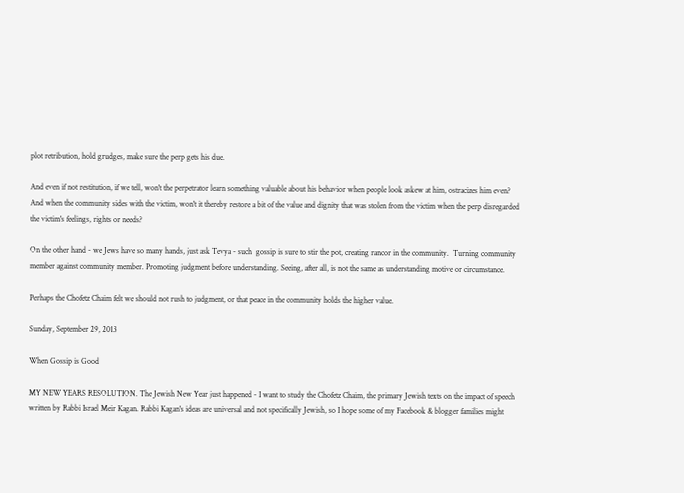plot retribution, hold grudges, make sure the perp gets his due.

And even if not restitution, if we tell, won't the perpetrator learn something valuable about his behavior when people look askew at him, ostracizes him even?   And when the community sides with the victim, won't it thereby restore a bit of the value and dignity that was stolen from the victim when the perp disregarded the victim's feelings, rights or needs?

On the other hand - we Jews have so many hands, just ask Tevya - such  gossip is sure to stir the pot, creating rancor in the community.  Turning community member against community member. Promoting judgment before understanding. Seeing, after all, is not the same as understanding motive or circumstance.

Perhaps the Chofetz Chaim felt we should not rush to judgment, or that peace in the community holds the higher value.

Sunday, September 29, 2013

When Gossip is Good

MY NEW YEARS RESOLUTION. The Jewish New Year just happened - I want to study the Chofetz Chaim, the primary Jewish texts on the impact of speech written by Rabbi Israel Meir Kagan. Rabbi Kagan's ideas are universal and not specifically Jewish, so I hope some of my Facebook & blogger families might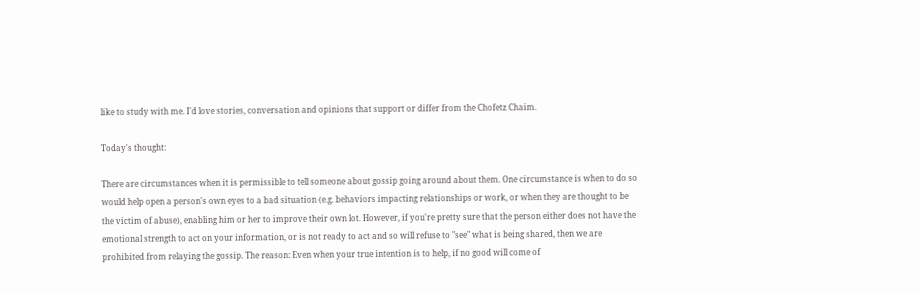like to study with me. I'd love stories, conversation and opinions that support or differ from the Chofetz Chaim.

Today's thought:

There are circumstances when it is permissible to tell someone about gossip going around about them. One circumstance is when to do so would help open a person's own eyes to a bad situation (e.g. behaviors impacting relationships or work, or when they are thought to be the victim of abuse), enabling him or her to improve their own lot. However, if you're pretty sure that the person either does not have the emotional strength to act on your information, or is not ready to act and so will refuse to "see" what is being shared, then we are prohibited from relaying the gossip. The reason: Even when your true intention is to help, if no good will come of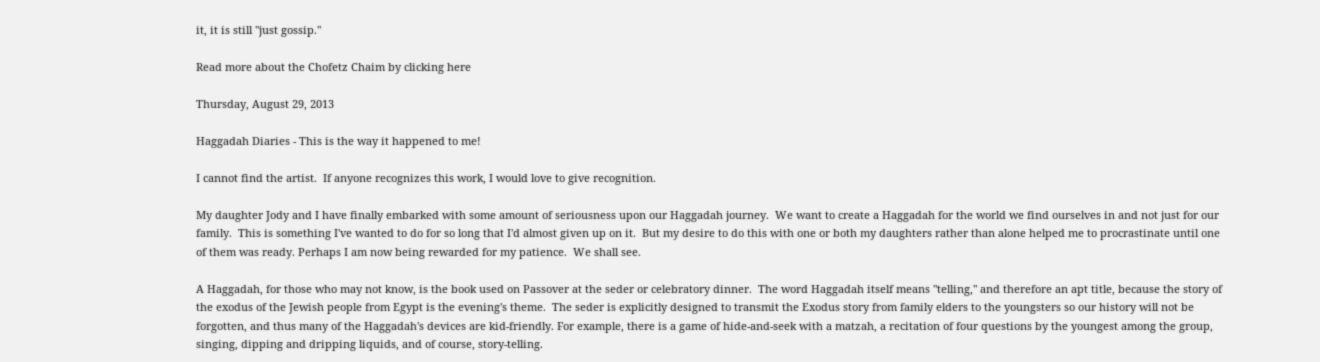it, it is still "just gossip."

Read more about the Chofetz Chaim by clicking here

Thursday, August 29, 2013

Haggadah Diaries - This is the way it happened to me!

I cannot find the artist.  If anyone recognizes this work, I would love to give recognition.

My daughter Jody and I have finally embarked with some amount of seriousness upon our Haggadah journey.  We want to create a Haggadah for the world we find ourselves in and not just for our family.  This is something I've wanted to do for so long that I'd almost given up on it.  But my desire to do this with one or both my daughters rather than alone helped me to procrastinate until one of them was ready. Perhaps I am now being rewarded for my patience.  We shall see.

A Haggadah, for those who may not know, is the book used on Passover at the seder or celebratory dinner.  The word Haggadah itself means "telling," and therefore an apt title, because the story of the exodus of the Jewish people from Egypt is the evening's theme.  The seder is explicitly designed to transmit the Exodus story from family elders to the youngsters so our history will not be forgotten, and thus many of the Haggadah's devices are kid-friendly. For example, there is a game of hide-and-seek with a matzah, a recitation of four questions by the youngest among the group, singing, dipping and dripping liquids, and of course, story-telling.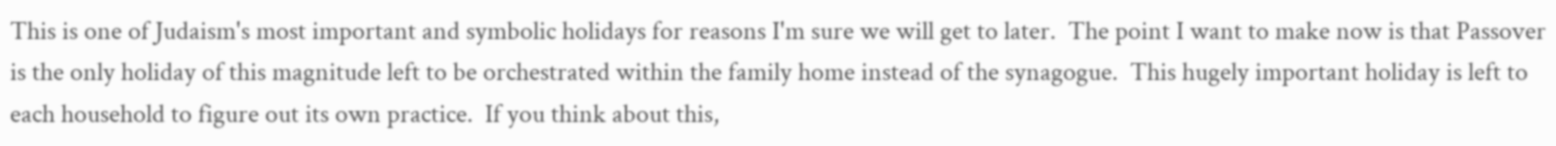This is one of Judaism's most important and symbolic holidays for reasons I'm sure we will get to later.  The point I want to make now is that Passover is the only holiday of this magnitude left to be orchestrated within the family home instead of the synagogue.  This hugely important holiday is left to each household to figure out its own practice.  If you think about this,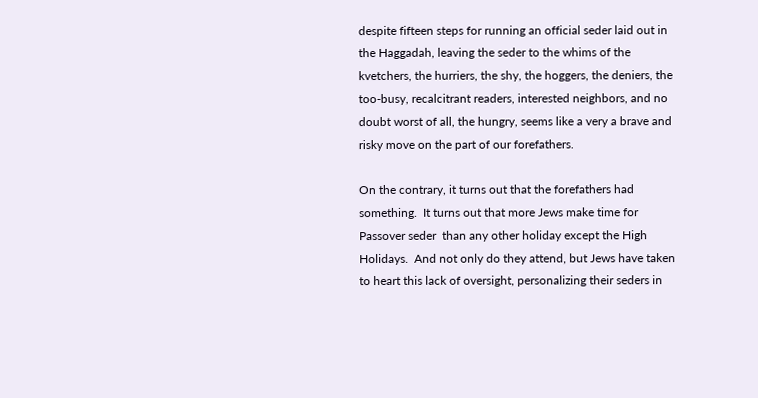despite fifteen steps for running an official seder laid out in the Haggadah, leaving the seder to the whims of the kvetchers, the hurriers, the shy, the hoggers, the deniers, the too-busy, recalcitrant readers, interested neighbors, and no doubt worst of all, the hungry, seems like a very a brave and risky move on the part of our forefathers.

On the contrary, it turns out that the forefathers had something.  It turns out that more Jews make time for Passover seder  than any other holiday except the High Holidays.  And not only do they attend, but Jews have taken to heart this lack of oversight, personalizing their seders in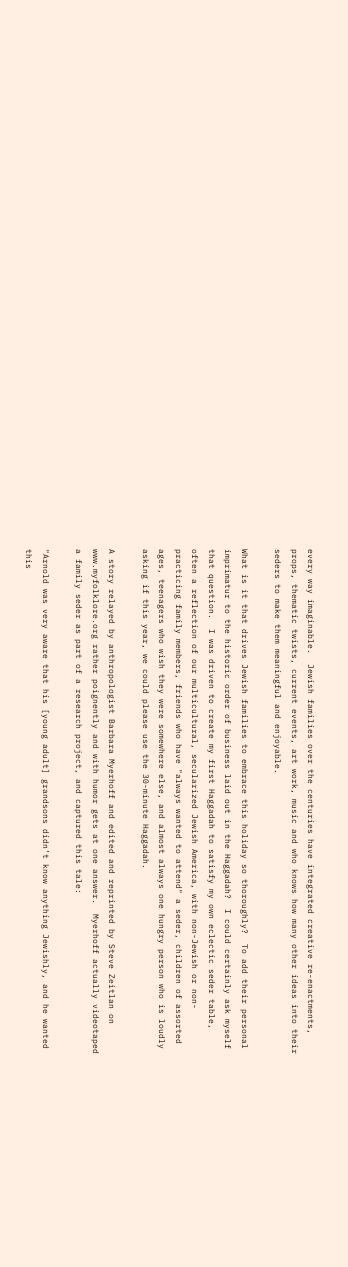every way imaginable.  Jewish families over the centuries have integrated creative re-enactments, props, thematic twists, current events, art work, music and who knows how many other ideas into their seders to make them meaningful and enjoyable.

What is it that drives Jewish families to embrace this holiday so thoroughly?  To add their personal imprimatur to the historic order of business laid out in the Haggadah?  I could certainly ask myself that question.  I was driven to create my first Haggadah to satisfy my own eclectic seder table, often a reflection of our multicultural, secularized Jewish America, with non-Jewish or non-practicing family members, friends who have "always wanted to attend" a seder, children of assorted ages, teenagers who wish they were somewhere else, and almost always one hungry person who is loudly asking if this year, we could please use the 30-minute Haggadah.

A story relayed by anthropologist Barbara Myerhoff and edited and reprinted by Steve Zeitlan on www.myfolklore.org rather poignently and with humor gets at one answer.  Myerhoff actually videotaped a family seder as part of a research project, and captured this tale:

"Arnold was very aware that his [young adult] grandsons didn’t know anything Jewishly, and he wanted this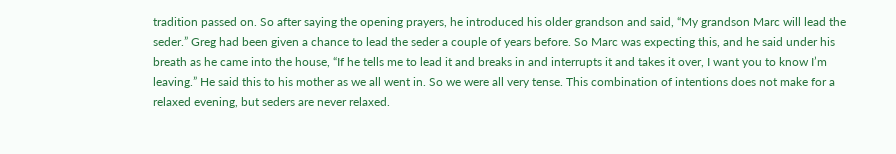tradition passed on. So after saying the opening prayers, he introduced his older grandson and said, “My grandson Marc will lead the seder.” Greg had been given a chance to lead the seder a couple of years before. So Marc was expecting this, and he said under his breath as he came into the house, “If he tells me to lead it and breaks in and interrupts it and takes it over, I want you to know I’m leaving.” He said this to his mother as we all went in. So we were all very tense. This combination of intentions does not make for a relaxed evening, but seders are never relaxed.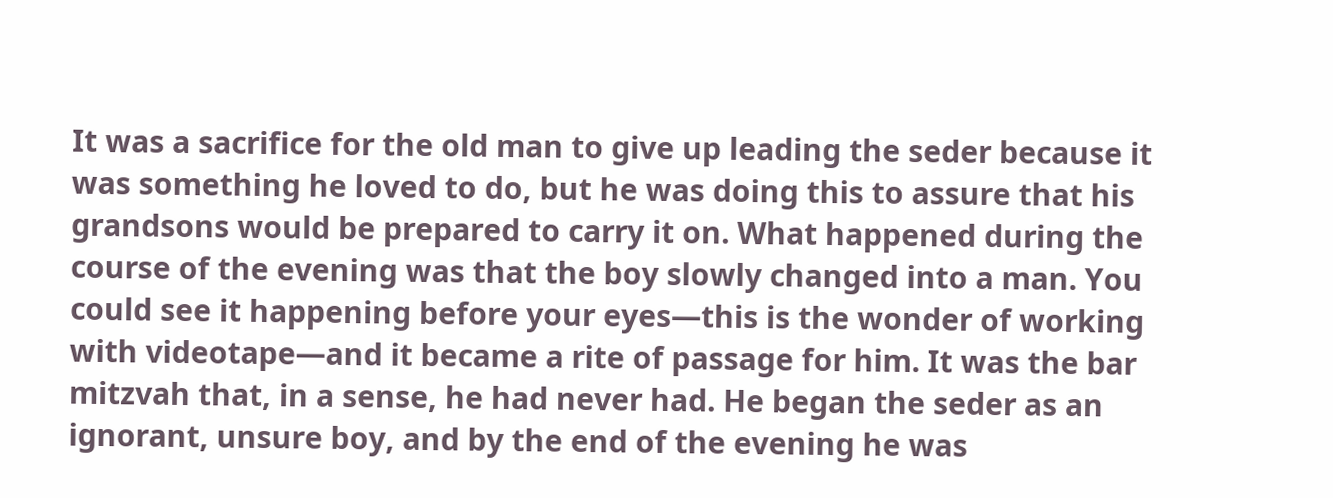It was a sacrifice for the old man to give up leading the seder because it was something he loved to do, but he was doing this to assure that his grandsons would be prepared to carry it on. What happened during the course of the evening was that the boy slowly changed into a man. You could see it happening before your eyes—this is the wonder of working with videotape—and it became a rite of passage for him. It was the bar mitzvah that, in a sense, he had never had. He began the seder as an ignorant, unsure boy, and by the end of the evening he was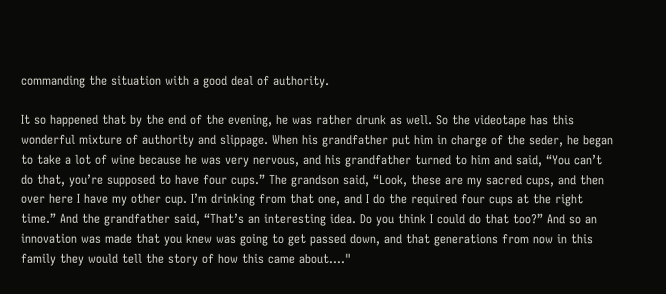commanding the situation with a good deal of authority.

It so happened that by the end of the evening, he was rather drunk as well. So the videotape has this wonderful mixture of authority and slippage. When his grandfather put him in charge of the seder, he began to take a lot of wine because he was very nervous, and his grandfather turned to him and said, “You can’t do that, you’re supposed to have four cups.” The grandson said, “Look, these are my sacred cups, and then over here I have my other cup. I’m drinking from that one, and I do the required four cups at the right time.” And the grandfather said, “That’s an interesting idea. Do you think I could do that too?” And so an innovation was made that you knew was going to get passed down, and that generations from now in this family they would tell the story of how this came about...."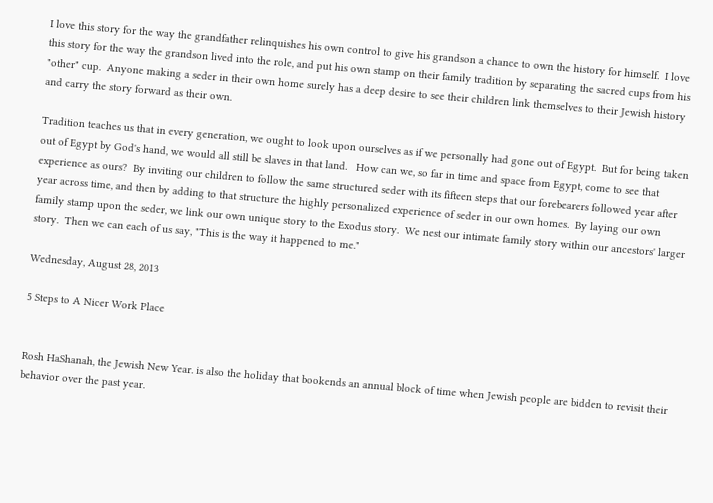I love this story for the way the grandfather relinquishes his own control to give his grandson a chance to own the history for himself.  I love this story for the way the grandson lived into the role, and put his own stamp on their family tradition by separating the sacred cups from his "other" cup.  Anyone making a seder in their own home surely has a deep desire to see their children link themselves to their Jewish history and carry the story forward as their own.

Tradition teaches us that in every generation, we ought to look upon ourselves as if we personally had gone out of Egypt.  But for being taken out of Egypt by God's hand, we would all still be slaves in that land.   How can we, so far in time and space from Egypt, come to see that experience as ours?  By inviting our children to follow the same structured seder with its fifteen steps that our forebearers followed year after year across time, and then by adding to that structure the highly personalized experience of seder in our own homes.  By laying our own family stamp upon the seder, we link our own unique story to the Exodus story.  We nest our intimate family story within our ancestors' larger story.  Then we can each of us say, "This is the way it happened to me."

Wednesday, August 28, 2013

5 Steps to A Nicer Work Place


Rosh HaShanah, the Jewish New Year. is also the holiday that bookends an annual block of time when Jewish people are bidden to revisit their behavior over the past year.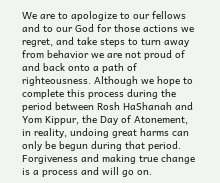We are to apologize to our fellows and to our God for those actions we regret, and take steps to turn away from behavior we are not proud of and back onto a path of righteousness. Although we hope to complete this process during the period between Rosh HaShanah and Yom Kippur, the Day of Atonement, in reality, undoing great harms can only be begun during that period. Forgiveness and making true change is a process and will go on.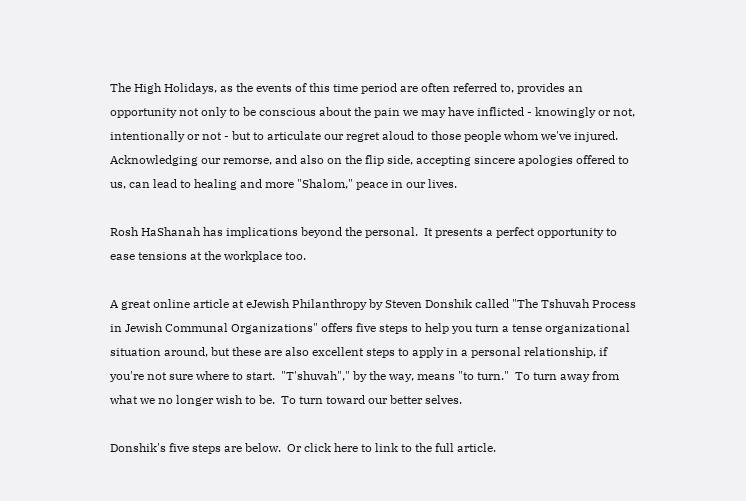The High Holidays, as the events of this time period are often referred to, provides an opportunity not only to be conscious about the pain we may have inflicted - knowingly or not, intentionally or not - but to articulate our regret aloud to those people whom we've injured.  Acknowledging our remorse, and also on the flip side, accepting sincere apologies offered to us, can lead to healing and more "Shalom," peace in our lives.

Rosh HaShanah has implications beyond the personal.  It presents a perfect opportunity to ease tensions at the workplace too.

A great online article at eJewish Philanthropy by Steven Donshik called "The Tshuvah Process in Jewish Communal Organizations" offers five steps to help you turn a tense organizational situation around, but these are also excellent steps to apply in a personal relationship, if you're not sure where to start.  "T'shuvah"," by the way, means "to turn."  To turn away from what we no longer wish to be.  To turn toward our better selves.

Donshik's five steps are below.  Or click here to link to the full article.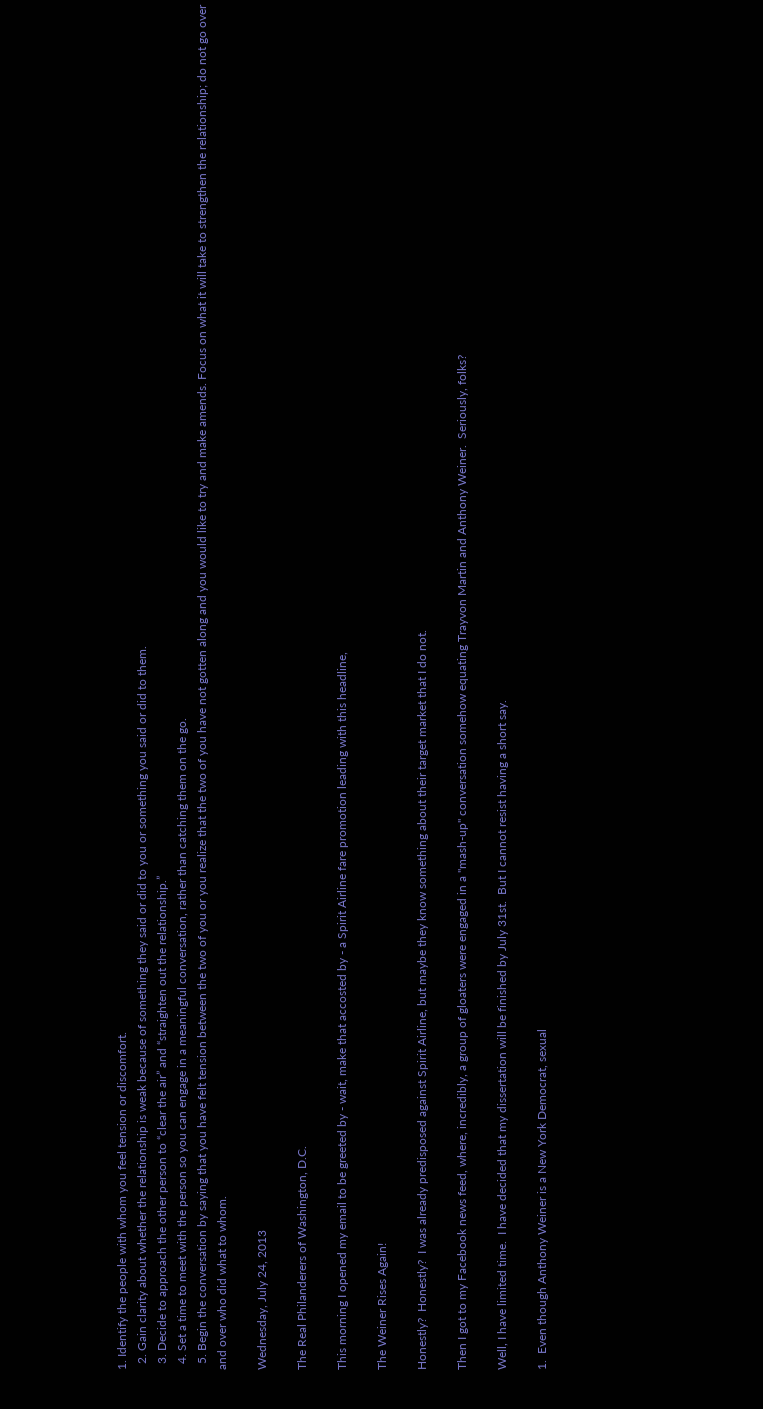1. Identify the people with whom you feel tension or discomfort.
  2. Gain clarity about whether the relationship is weak because of something they said or did to you or something you said or did to them.
  3. Decide to approach the other person to “clear the air” and “straighten out the relationship.”
  4. Set a time to meet with the person so you can engage in a meaningful conversation, rather than catching them on the go.
  5. Begin the conversation by saying that you have felt tension between the two of you or you realize that the two of you have not gotten along and you would like to try and make amends. Focus on what it will take to strengthen the relationship; do not go over and over who did what to whom.

Wednesday, July 24, 2013

The Real Philanderers of Washington, D.C.

This morning I opened my email to be greeted by - wait, make that accosted by - a Spirit Airline fare promotion leading with this headline,

The Weiner Rises Again!

Honestly?  Honestly?  I was already predisposed against Spirit Airline, but maybe they know something about their target market that I do not.

Then I got to my Facebook news feed, where, incredibly, a group of gloaters were engaged in a "mash-up" conversation somehow equating Trayvon Martin and Anthony Weiner.  Seriously, folks?

Well, I have limited time.  I have decided that my dissertation will be finished by July 31st.  But I cannot resist having a short say.

1.  Even though Anthony Weiner is a New York Democrat, sexual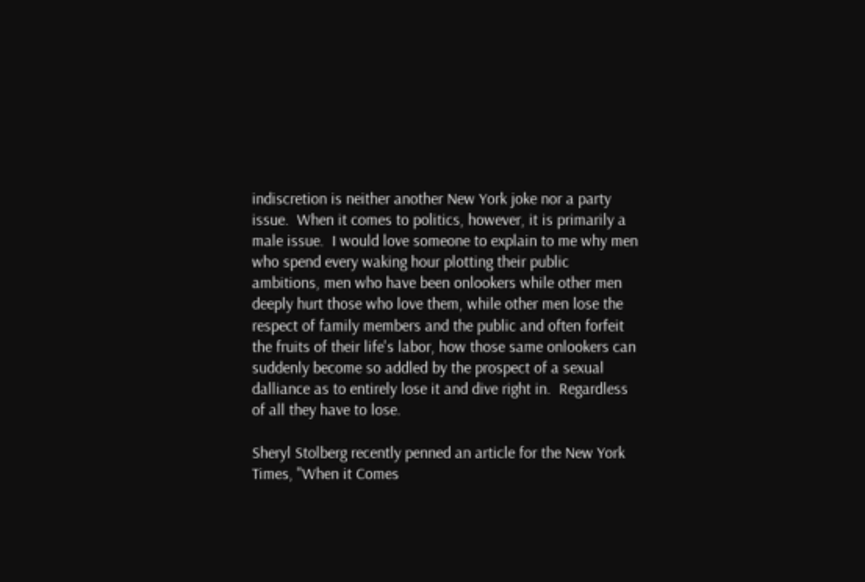indiscretion is neither another New York joke nor a party issue.  When it comes to politics, however, it is primarily a male issue.  I would love someone to explain to me why men who spend every waking hour plotting their public ambitions, men who have been onlookers while other men deeply hurt those who love them, while other men lose the respect of family members and the public and often forfeit the fruits of their life's labor, how those same onlookers can suddenly become so addled by the prospect of a sexual dalliance as to entirely lose it and dive right in.  Regardless of all they have to lose.

Sheryl Stolberg recently penned an article for the New York Times, "When it Comes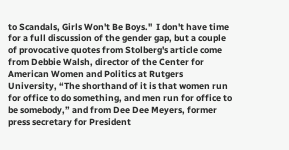to Scandals, Girls Won't Be Boys."  I don't have time for a full discussion of the gender gap, but a couple of provocative quotes from Stolberg's article come from Debbie Walsh, director of the Center for American Women and Politics at Rutgers University, “The shorthand of it is that women run for office to do something, and men run for office to be somebody,” and from Dee Dee Meyers, former press secretary for President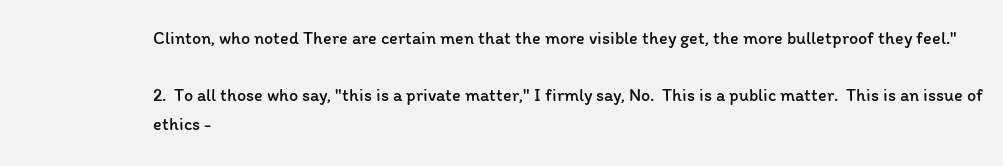Clinton, who noted There are certain men that the more visible they get, the more bulletproof they feel."

2.  To all those who say, "this is a private matter," I firmly say, No.  This is a public matter.  This is an issue of ethics -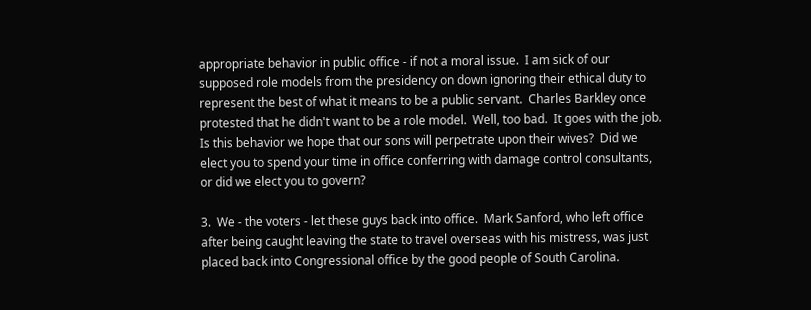appropriate behavior in public office - if not a moral issue.  I am sick of our supposed role models from the presidency on down ignoring their ethical duty to represent the best of what it means to be a public servant.  Charles Barkley once protested that he didn't want to be a role model.  Well, too bad.  It goes with the job.  Is this behavior we hope that our sons will perpetrate upon their wives?  Did we elect you to spend your time in office conferring with damage control consultants, or did we elect you to govern?

3.  We - the voters - let these guys back into office.  Mark Sanford, who left office after being caught leaving the state to travel overseas with his mistress, was just placed back into Congressional office by the good people of South Carolina.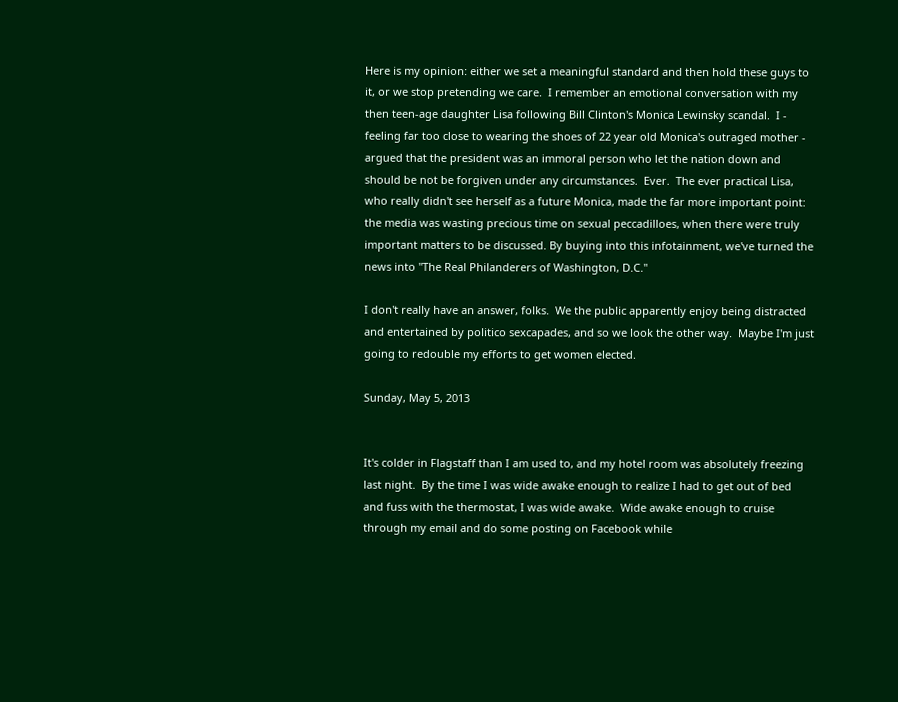Here is my opinion: either we set a meaningful standard and then hold these guys to it, or we stop pretending we care.  I remember an emotional conversation with my then teen-age daughter Lisa following Bill Clinton's Monica Lewinsky scandal.  I - feeling far too close to wearing the shoes of 22 year old Monica's outraged mother - argued that the president was an immoral person who let the nation down and should be not be forgiven under any circumstances.  Ever.  The ever practical Lisa, who really didn't see herself as a future Monica, made the far more important point:  the media was wasting precious time on sexual peccadilloes, when there were truly important matters to be discussed. By buying into this infotainment, we've turned the news into "The Real Philanderers of Washington, D.C."

I don't really have an answer, folks.  We the public apparently enjoy being distracted and entertained by politico sexcapades, and so we look the other way.  Maybe I'm just going to redouble my efforts to get women elected.

Sunday, May 5, 2013


It's colder in Flagstaff than I am used to, and my hotel room was absolutely freezing last night.  By the time I was wide awake enough to realize I had to get out of bed and fuss with the thermostat, I was wide awake.  Wide awake enough to cruise through my email and do some posting on Facebook while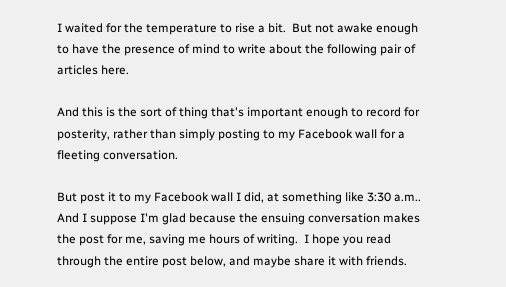I waited for the temperature to rise a bit.  But not awake enough to have the presence of mind to write about the following pair of articles here.

And this is the sort of thing that's important enough to record for posterity, rather than simply posting to my Facebook wall for a fleeting conversation.

But post it to my Facebook wall I did, at something like 3:30 a.m..  And I suppose I'm glad because the ensuing conversation makes the post for me, saving me hours of writing.  I hope you read through the entire post below, and maybe share it with friends.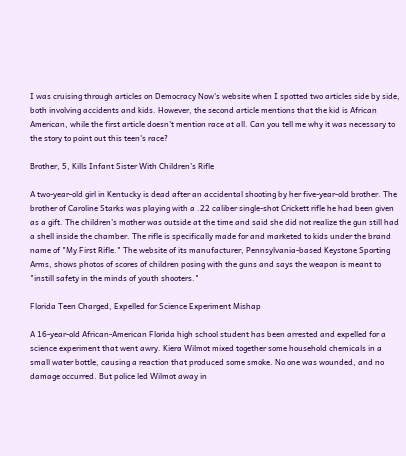I was cruising through articles on Democracy Now's website when I spotted two articles side by side, both involving accidents and kids. However, the second article mentions that the kid is African American, while the first article doesn't mention race at all. Can you tell me why it was necessary to the story to point out this teen's race?

Brother, 5, Kills Infant Sister With Children’s Rifle

A two-year-old girl in Kentucky is dead after an accidental shooting by her five-year-old brother. The brother of Caroline Starks was playing with a .22 caliber single-shot Crickett rifle he had been given as a gift. The children’s mother was outside at the time and said she did not realize the gun still had a shell inside the chamber. The rifle is specifically made for and marketed to kids under the brand name of "My First Rifle." The website of its manufacturer, Pennsylvania-based Keystone Sporting Arms, shows photos of scores of children posing with the guns and says the weapon is meant to "instill safety in the minds of youth shooters."

Florida Teen Charged, Expelled for Science Experiment Mishap

A 16-year-old African-American Florida high school student has been arrested and expelled for a science experiment that went awry. Kiera Wilmot mixed together some household chemicals in a small water bottle, causing a reaction that produced some smoke. No one was wounded, and no damage occurred. But police led Wilmot away in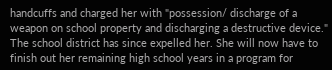handcuffs and charged her with "possession/ discharge of a weapon on school property and discharging a destructive device." The school district has since expelled her. She will now have to finish out her remaining high school years in a program for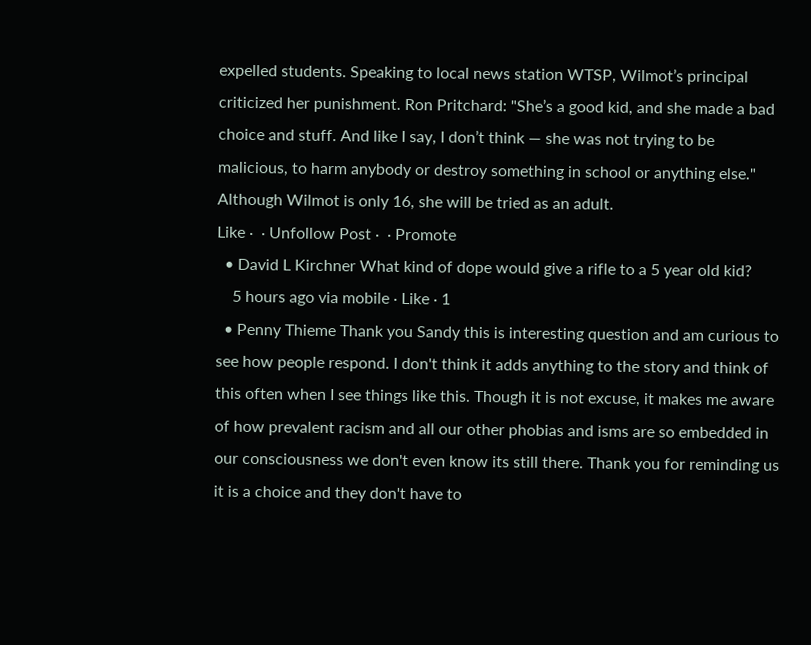expelled students. Speaking to local news station WTSP, Wilmot’s principal criticized her punishment. Ron Pritchard: "She’s a good kid, and she made a bad choice and stuff. And like I say, I don’t think — she was not trying to be malicious, to harm anybody or destroy something in school or anything else." Although Wilmot is only 16, she will be tried as an adult.
Like ·  · Unfollow Post ·  · Promote
  • David L Kirchner What kind of dope would give a rifle to a 5 year old kid?
    5 hours ago via mobile · Like · 1
  • Penny Thieme Thank you Sandy this is interesting question and am curious to see how people respond. I don't think it adds anything to the story and think of this often when I see things like this. Though it is not excuse, it makes me aware of how prevalent racism and all our other phobias and isms are so embedded in our consciousness we don't even know its still there. Thank you for reminding us it is a choice and they don't have to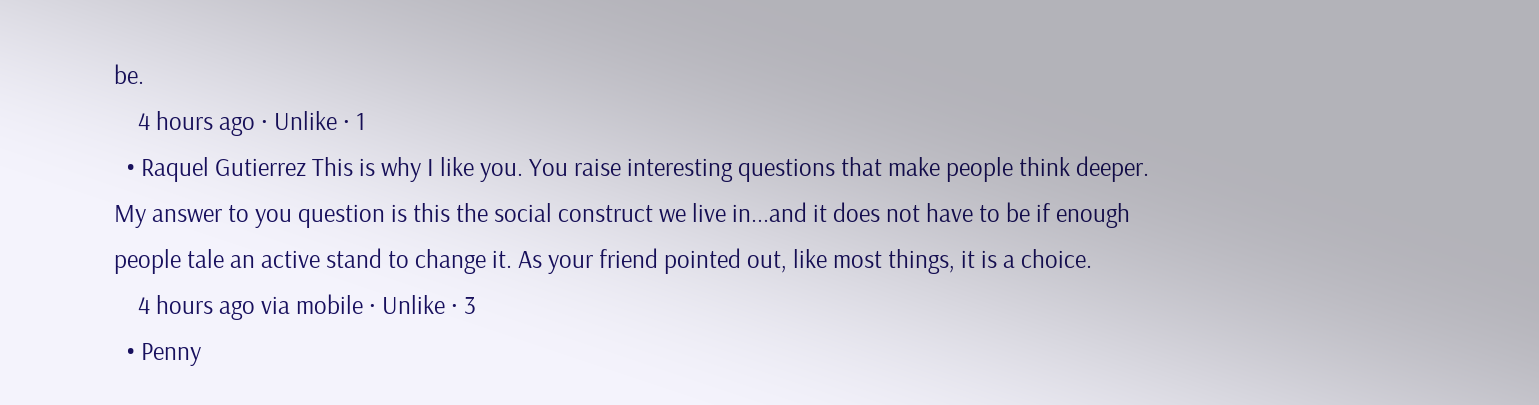be.
    4 hours ago · Unlike · 1
  • Raquel Gutierrez This is why I like you. You raise interesting questions that make people think deeper. My answer to you question is this the social construct we live in...and it does not have to be if enough people tale an active stand to change it. As your friend pointed out, like most things, it is a choice.
    4 hours ago via mobile · Unlike · 3
  • Penny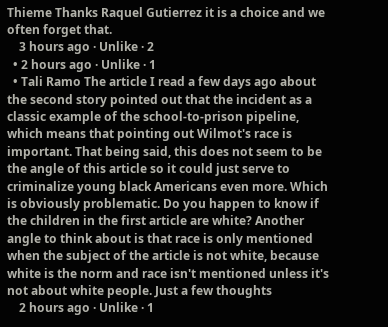Thieme Thanks Raquel Gutierrez it is a choice and we often forget that.
    3 hours ago · Unlike · 2
  • 2 hours ago · Unlike · 1
  • Tali Ramo The article I read a few days ago about the second story pointed out that the incident as a classic example of the school-to-prison pipeline, which means that pointing out Wilmot's race is important. That being said, this does not seem to be the angle of this article so it could just serve to criminalize young black Americans even more. Which is obviously problematic. Do you happen to know if the children in the first article are white? Another angle to think about is that race is only mentioned when the subject of the article is not white, because white is the norm and race isn't mentioned unless it's not about white people. Just a few thoughts
    2 hours ago · Unlike · 1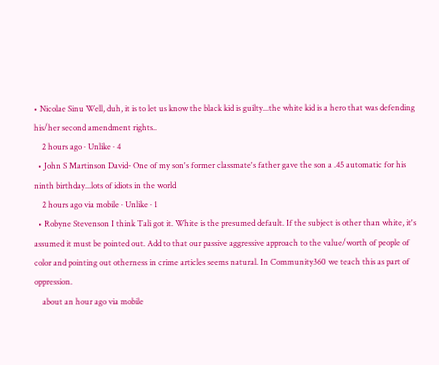• Nicolae Sinu Well, duh, it is to let us know the black kid is guilty...the white kid is a hero that was defending his/her second amendment rights..
    2 hours ago · Unlike · 4
  • John S Martinson David- One of my son's former classmate's father gave the son a .45 automatic for his ninth birthday...lots of idiots in the world
    2 hours ago via mobile · Unlike · 1
  • Robyne Stevenson I think Tali got it. White is the presumed default. If the subject is other than white, it's assumed it must be pointed out. Add to that our passive aggressive approach to the value/worth of people of color and pointing out otherness in crime articles seems natural. In Community360 we teach this as part of oppression.
    about an hour ago via mobile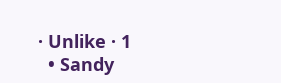· Unlike · 1
  • Sandy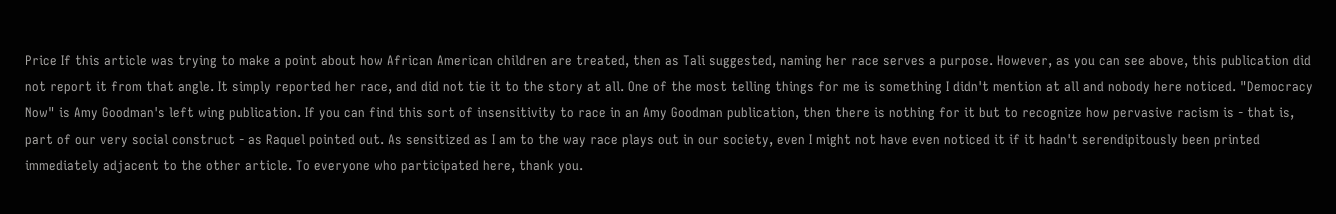Price If this article was trying to make a point about how African American children are treated, then as Tali suggested, naming her race serves a purpose. However, as you can see above, this publication did not report it from that angle. It simply reported her race, and did not tie it to the story at all. One of the most telling things for me is something I didn't mention at all and nobody here noticed. "Democracy Now" is Amy Goodman's left wing publication. If you can find this sort of insensitivity to race in an Amy Goodman publication, then there is nothing for it but to recognize how pervasive racism is - that is, part of our very social construct - as Raquel pointed out. As sensitized as I am to the way race plays out in our society, even I might not have even noticed it if it hadn't serendipitously been printed immediately adjacent to the other article. To everyone who participated here, thank you.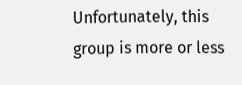Unfortunately, this group is more or less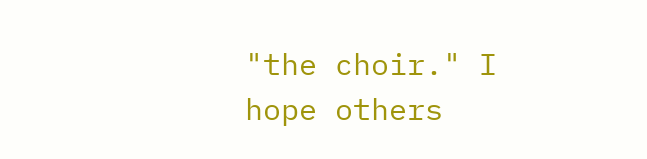"the choir." I hope others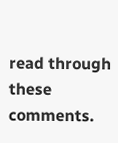read through these comments.